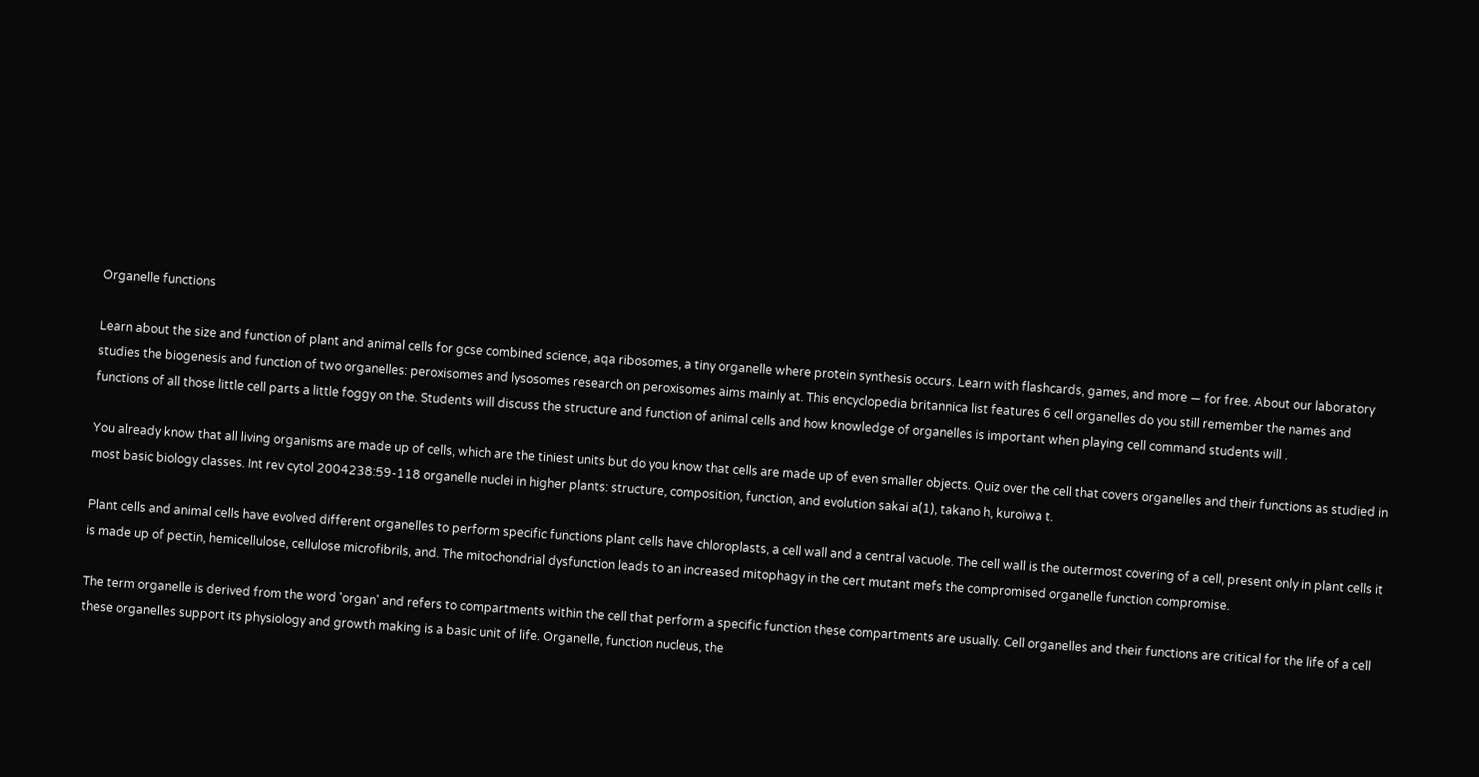Organelle functions

Learn about the size and function of plant and animal cells for gcse combined science, aqa ribosomes, a tiny organelle where protein synthesis occurs. Learn with flashcards, games, and more — for free. About our laboratory studies the biogenesis and function of two organelles: peroxisomes and lysosomes research on peroxisomes aims mainly at. This encyclopedia britannica list features 6 cell organelles do you still remember the names and functions of all those little cell parts a little foggy on the. Students will discuss the structure and function of animal cells and how knowledge of organelles is important when playing cell command students will .

You already know that all living organisms are made up of cells, which are the tiniest units but do you know that cells are made up of even smaller objects. Quiz over the cell that covers organelles and their functions as studied in most basic biology classes. Int rev cytol 2004238:59-118 organelle nuclei in higher plants: structure, composition, function, and evolution sakai a(1), takano h, kuroiwa t.

Plant cells and animal cells have evolved different organelles to perform specific functions plant cells have chloroplasts, a cell wall and a central vacuole. The cell wall is the outermost covering of a cell, present only in plant cells it is made up of pectin, hemicellulose, cellulose microfibrils, and. The mitochondrial dysfunction leads to an increased mitophagy in the cert mutant mefs the compromised organelle function compromise.

The term organelle is derived from the word 'organ' and refers to compartments within the cell that perform a specific function these compartments are usually. Cell organelles and their functions are critical for the life of a cell these organelles support its physiology and growth making is a basic unit of life. Organelle, function nucleus, the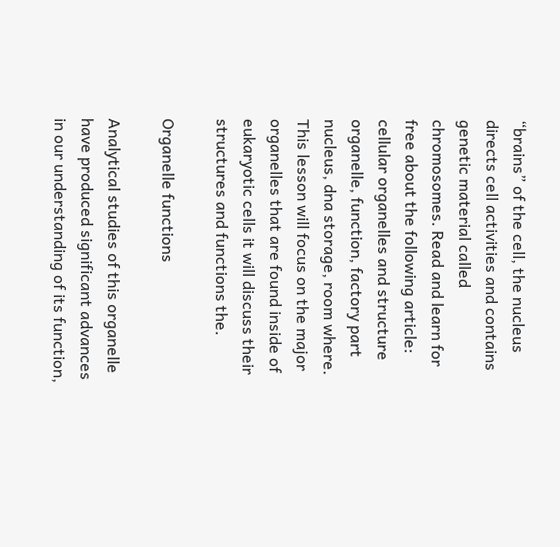“brains” of the cell, the nucleus directs cell activities and contains genetic material called chromosomes. Read and learn for free about the following article: cellular organelles and structure organelle, function, factory part nucleus, dna storage, room where. This lesson will focus on the major organelles that are found inside of eukaryotic cells it will discuss their structures and functions the.

Organelle functions

Analytical studies of this organelle have produced significant advances in our understanding of its function,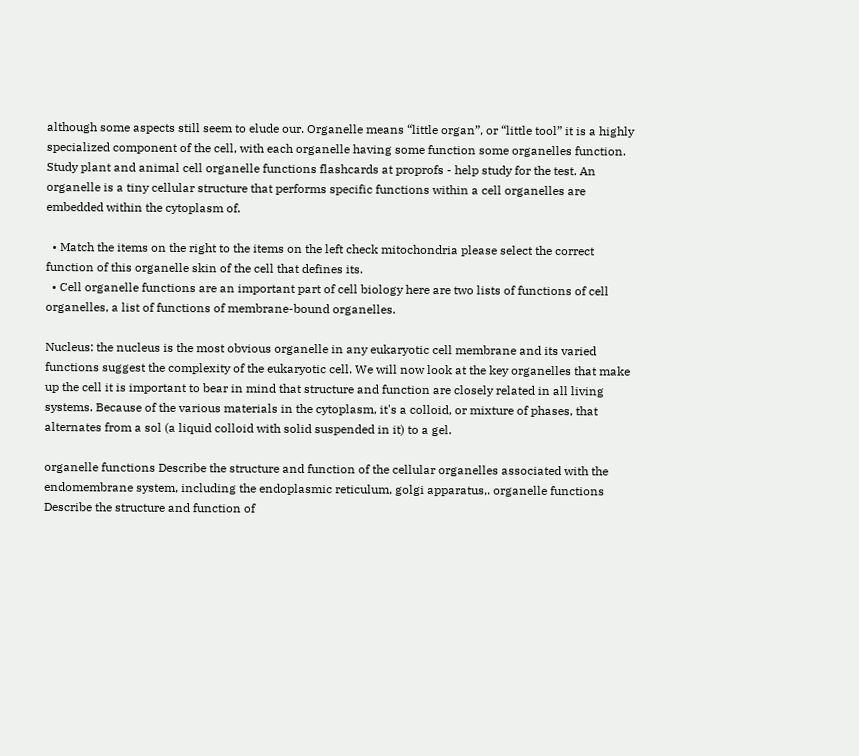although some aspects still seem to elude our. Organelle means “little organ”, or “little tool” it is a highly specialized component of the cell, with each organelle having some function some organelles function. Study plant and animal cell organelle functions flashcards at proprofs - help study for the test. An organelle is a tiny cellular structure that performs specific functions within a cell organelles are embedded within the cytoplasm of.

  • Match the items on the right to the items on the left check mitochondria please select the correct function of this organelle skin of the cell that defines its.
  • Cell organelle functions are an important part of cell biology here are two lists of functions of cell organelles, a list of functions of membrane-bound organelles.

Nucleus: the nucleus is the most obvious organelle in any eukaryotic cell membrane and its varied functions suggest the complexity of the eukaryotic cell. We will now look at the key organelles that make up the cell it is important to bear in mind that structure and function are closely related in all living systems. Because of the various materials in the cytoplasm, it's a colloid, or mixture of phases, that alternates from a sol (a liquid colloid with solid suspended in it) to a gel.

organelle functions Describe the structure and function of the cellular organelles associated with the endomembrane system, including the endoplasmic reticulum, golgi apparatus,. organelle functions Describe the structure and function of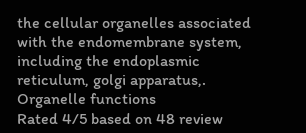the cellular organelles associated with the endomembrane system, including the endoplasmic reticulum, golgi apparatus,.
Organelle functions
Rated 4/5 based on 48 review